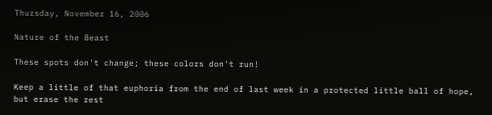Thursday, November 16, 2006

Nature of the Beast

These spots don't change; these colors don't run!

Keep a little of that euphoria from the end of last week in a protected little ball of hope, but erase the rest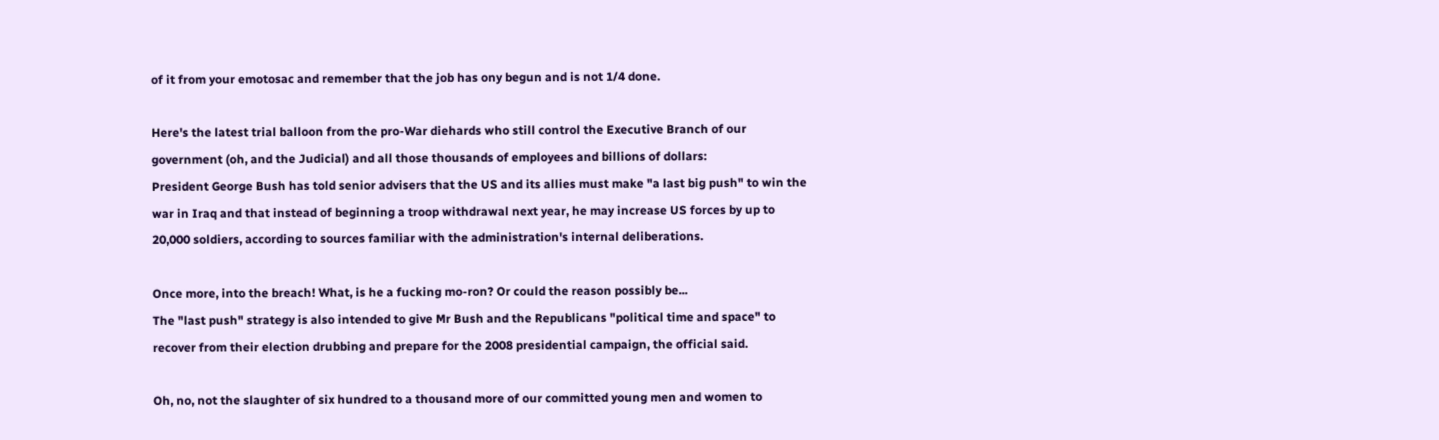of it from your emotosac and remember that the job has ony begun and is not 1/4 done.

Here's the latest trial balloon from the pro-War diehards who still control the Executive Branch of our government (oh, and the Judicial) and all those thousands of employees and billions of dollars:
President George Bush has told senior advisers that the US and its allies must make "a last big push" to win the war in Iraq and that instead of beginning a troop withdrawal next year, he may increase US forces by up to 20,000 soldiers, according to sources familiar with the administration's internal deliberations.

Once more, into the breach! What, is he a fucking mo-ron? Or could the reason possibly be...
The "last push" strategy is also intended to give Mr Bush and the Republicans "political time and space" to recover from their election drubbing and prepare for the 2008 presidential campaign, the official said.

Oh, no, not the slaughter of six hundred to a thousand more of our committed young men and women to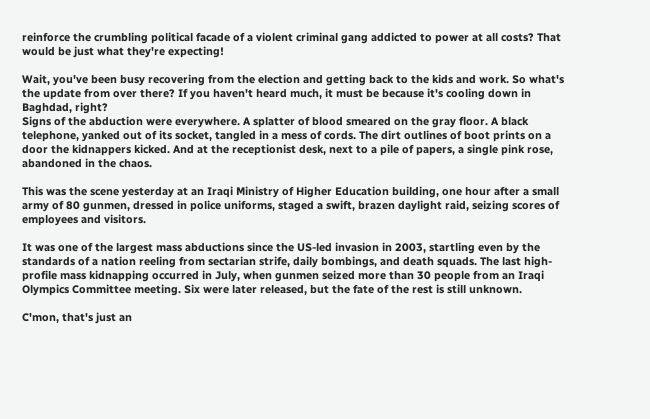reinforce the crumbling political facade of a violent criminal gang addicted to power at all costs? That would be just what they're expecting!

Wait, you've been busy recovering from the election and getting back to the kids and work. So what's the update from over there? If you haven't heard much, it must be because it's cooling down in Baghdad, right?
Signs of the abduction were everywhere. A splatter of blood smeared on the gray floor. A black telephone, yanked out of its socket, tangled in a mess of cords. The dirt outlines of boot prints on a door the kidnappers kicked. And at the receptionist desk, next to a pile of papers, a single pink rose, abandoned in the chaos.

This was the scene yesterday at an Iraqi Ministry of Higher Education building, one hour after a small army of 80 gunmen, dressed in police uniforms, staged a swift, brazen daylight raid, seizing scores of employees and visitors.

It was one of the largest mass abductions since the US-led invasion in 2003, startling even by the standards of a nation reeling from sectarian strife, daily bombings, and death squads. The last high-profile mass kidnapping occurred in July, when gunmen seized more than 30 people from an Iraqi Olympics Committee meeting. Six were later released, but the fate of the rest is still unknown.

C'mon, that's just an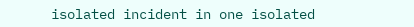isolated incident in one isolated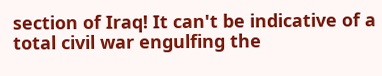section of Iraq! It can't be indicative of a total civil war engulfing the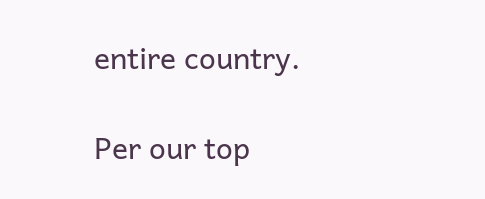entire country.

Per our top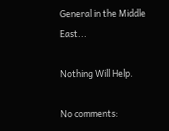General in the Middle East...

Nothing Will Help.

No comments: